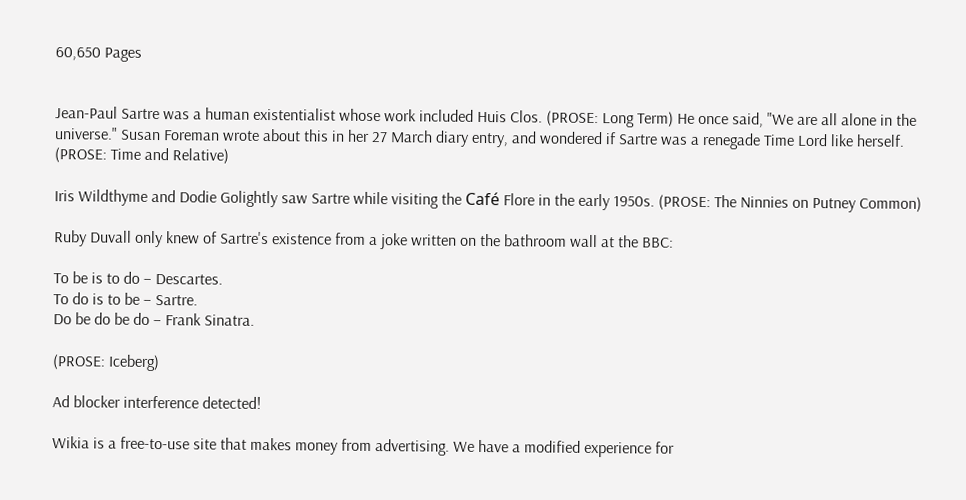60,650 Pages


Jean-Paul Sartre was a human existentialist whose work included Huis Clos. (PROSE: Long Term) He once said, "We are all alone in the universe." Susan Foreman wrote about this in her 27 March diary entry, and wondered if Sartre was a renegade Time Lord like herself. (PROSE: Time and Relative)

Iris Wildthyme and Dodie Golightly saw Sartre while visiting the Café Flore in the early 1950s. (PROSE: The Ninnies on Putney Common)

Ruby Duvall only knew of Sartre's existence from a joke written on the bathroom wall at the BBC:

To be is to do – Descartes.
To do is to be – Sartre.
Do be do be do – Frank Sinatra.

(PROSE: Iceberg)

Ad blocker interference detected!

Wikia is a free-to-use site that makes money from advertising. We have a modified experience for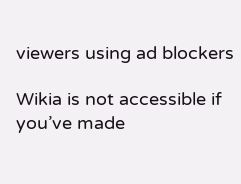viewers using ad blockers

Wikia is not accessible if you’ve made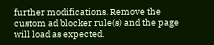further modifications. Remove the custom ad blocker rule(s) and the page will load as expected.